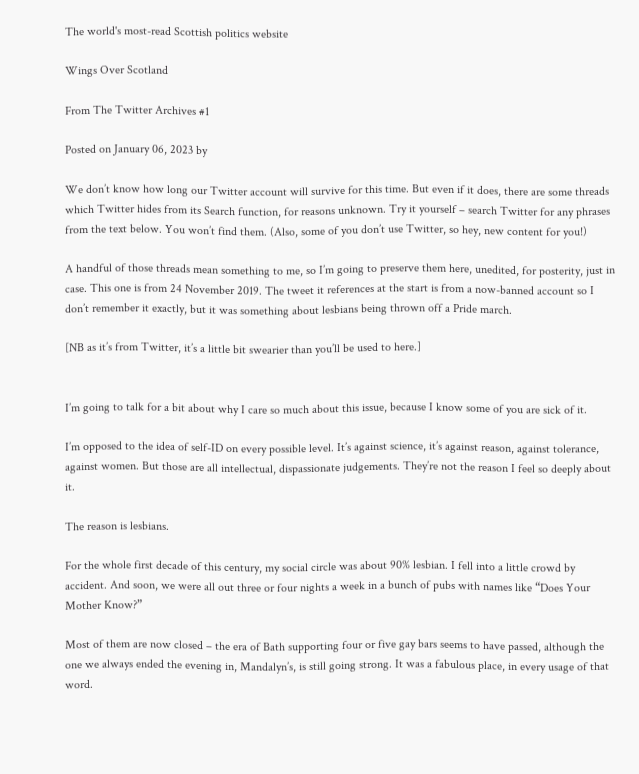The world's most-read Scottish politics website

Wings Over Scotland

From The Twitter Archives #1

Posted on January 06, 2023 by

We don’t know how long our Twitter account will survive for this time. But even if it does, there are some threads which Twitter hides from its Search function, for reasons unknown. Try it yourself – search Twitter for any phrases from the text below. You won’t find them. (Also, some of you don’t use Twitter, so hey, new content for you!)

A handful of those threads mean something to me, so I’m going to preserve them here, unedited, for posterity, just in case. This one is from 24 November 2019. The tweet it references at the start is from a now-banned account so I don’t remember it exactly, but it was something about lesbians being thrown off a Pride march.

[NB as it’s from Twitter, it’s a little bit swearier than you’ll be used to here.]


I’m going to talk for a bit about why I care so much about this issue, because I know some of you are sick of it.

I’m opposed to the idea of self-ID on every possible level. It’s against science, it’s against reason, against tolerance, against women. But those are all intellectual, dispassionate judgements. They’re not the reason I feel so deeply about it.

The reason is lesbians.

For the whole first decade of this century, my social circle was about 90% lesbian. I fell into a little crowd by accident. And soon, we were all out three or four nights a week in a bunch of pubs with names like “Does Your Mother Know?”

Most of them are now closed – the era of Bath supporting four or five gay bars seems to have passed, although the one we always ended the evening in, Mandalyn’s, is still going strong. It was a fabulous place, in every usage of that word.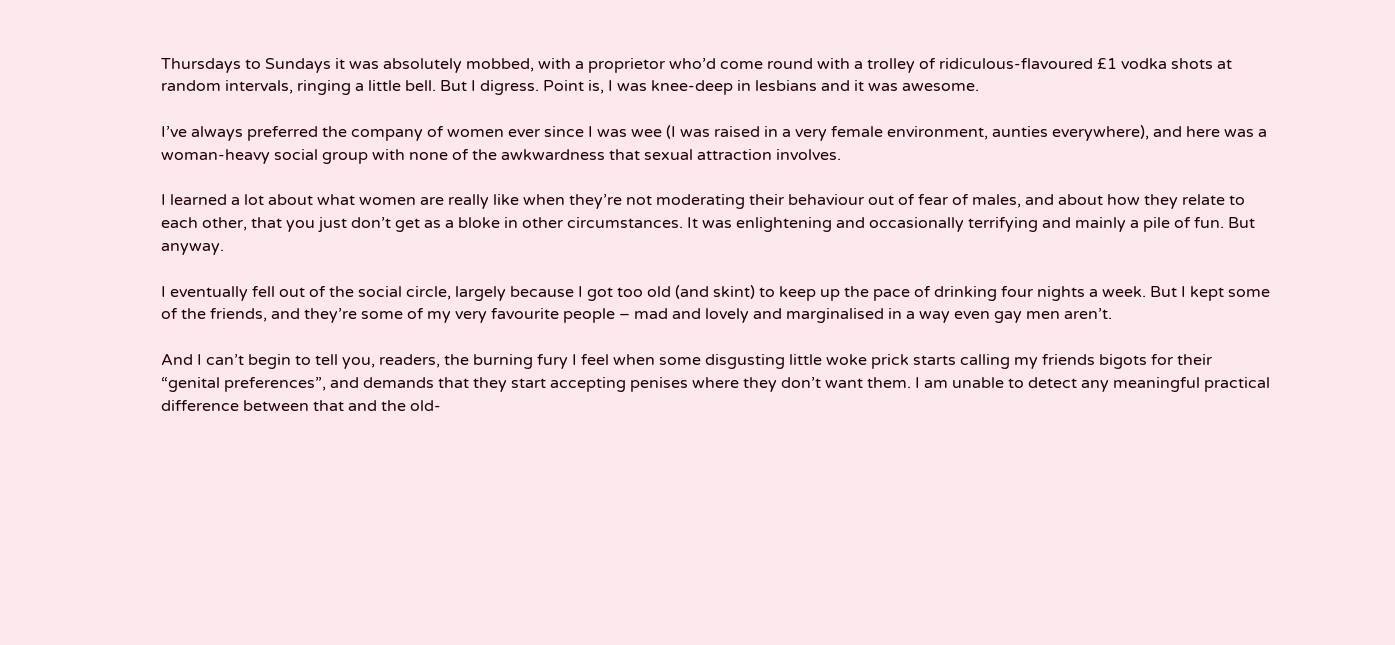Thursdays to Sundays it was absolutely mobbed, with a proprietor who’d come round with a trolley of ridiculous-flavoured £1 vodka shots at random intervals, ringing a little bell. But I digress. Point is, I was knee-deep in lesbians and it was awesome.

I’ve always preferred the company of women ever since I was wee (I was raised in a very female environment, aunties everywhere), and here was a woman-heavy social group with none of the awkwardness that sexual attraction involves.

I learned a lot about what women are really like when they’re not moderating their behaviour out of fear of males, and about how they relate to each other, that you just don’t get as a bloke in other circumstances. It was enlightening and occasionally terrifying and mainly a pile of fun. But anyway.

I eventually fell out of the social circle, largely because I got too old (and skint) to keep up the pace of drinking four nights a week. But I kept some of the friends, and they’re some of my very favourite people – mad and lovely and marginalised in a way even gay men aren’t.

And I can’t begin to tell you, readers, the burning fury I feel when some disgusting little woke prick starts calling my friends bigots for their “genital preferences”, and demands that they start accepting penises where they don’t want them. I am unable to detect any meaningful practical difference between that and the old-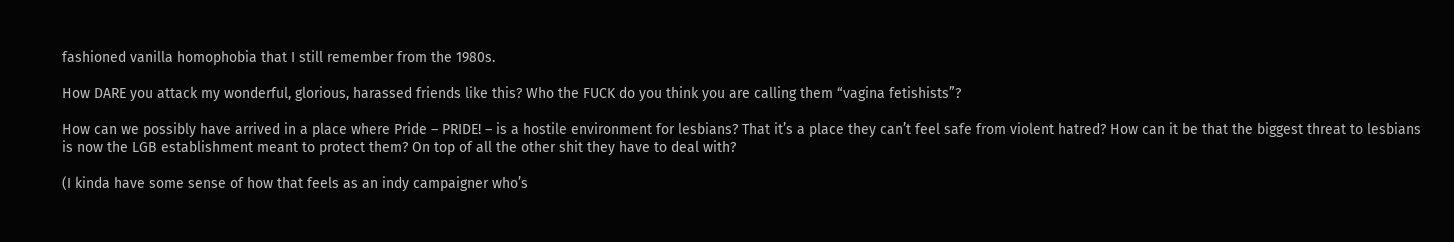fashioned vanilla homophobia that I still remember from the 1980s.

How DARE you attack my wonderful, glorious, harassed friends like this? Who the FUCK do you think you are calling them “vagina fetishists”?

How can we possibly have arrived in a place where Pride – PRIDE! – is a hostile environment for lesbians? That it’s a place they can’t feel safe from violent hatred? How can it be that the biggest threat to lesbians is now the LGB establishment meant to protect them? On top of all the other shit they have to deal with?

(I kinda have some sense of how that feels as an indy campaigner who’s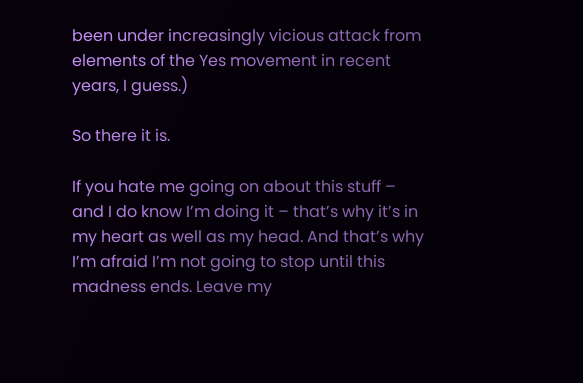been under increasingly vicious attack from elements of the Yes movement in recent years, I guess.)

So there it is.

If you hate me going on about this stuff – and I do know I’m doing it – that’s why it’s in my heart as well as my head. And that’s why I’m afraid I’m not going to stop until this madness ends. Leave my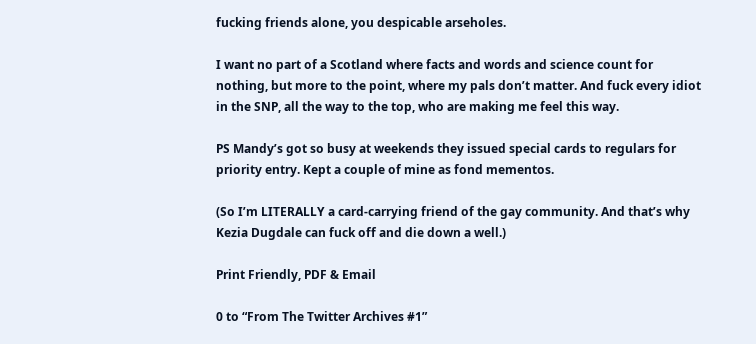fucking friends alone, you despicable arseholes.

I want no part of a Scotland where facts and words and science count for nothing, but more to the point, where my pals don’t matter. And fuck every idiot in the SNP, all the way to the top, who are making me feel this way.

PS Mandy’s got so busy at weekends they issued special cards to regulars for priority entry. Kept a couple of mine as fond mementos.

(So I’m LITERALLY a card-carrying friend of the gay community. And that’s why Kezia Dugdale can fuck off and die down a well.)

Print Friendly, PDF & Email

0 to “From The Twitter Archives #1”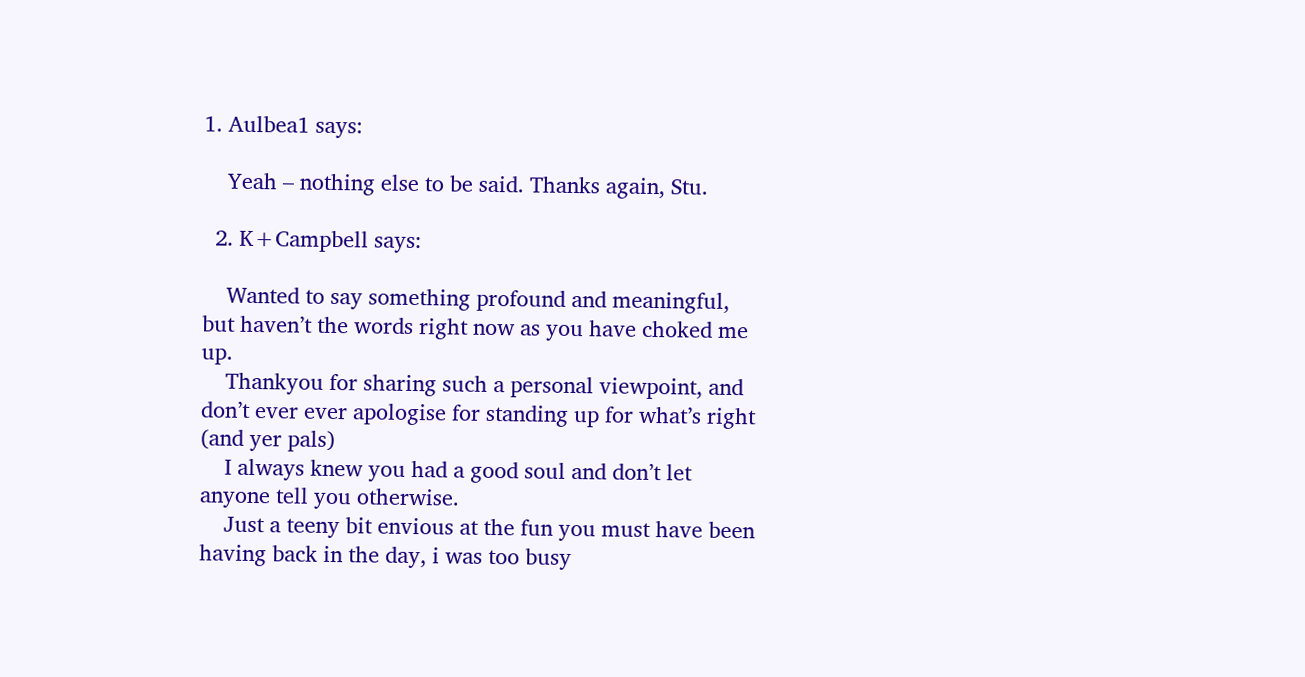1. Aulbea1 says:

    Yeah – nothing else to be said. Thanks again, Stu.

  2. K+Campbell says:

    Wanted to say something profound and meaningful, but haven’t the words right now as you have choked me up.
    Thankyou for sharing such a personal viewpoint, and don’t ever ever apologise for standing up for what’s right (and yer pals)
    I always knew you had a good soul and don’t let anyone tell you otherwise.
    Just a teeny bit envious at the fun you must have been having back in the day, i was too busy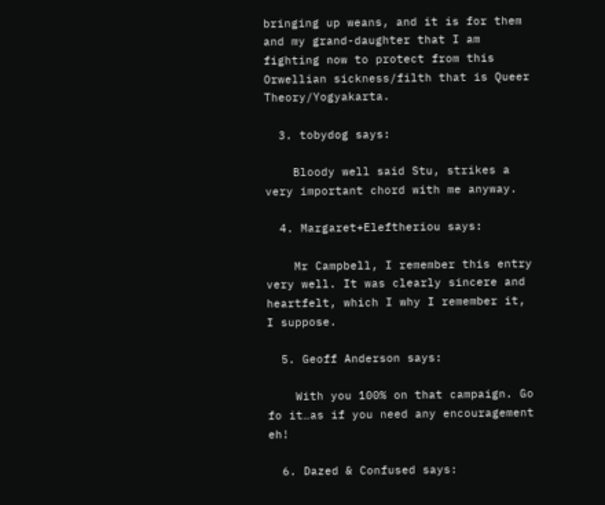bringing up weans, and it is for them and my grand-daughter that I am fighting now to protect from this Orwellian sickness/filth that is Queer Theory/Yogyakarta.

  3. tobydog says:

    Bloody well said Stu, strikes a very important chord with me anyway.

  4. Margaret+Eleftheriou says:

    Mr Campbell, I remember this entry very well. It was clearly sincere and heartfelt, which I why I remember it, I suppose.

  5. Geoff Anderson says:

    With you 100% on that campaign. Go fo it…as if you need any encouragement eh!

  6. Dazed & Confused says: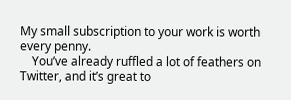My small subscription to your work is worth every penny.
    You’ve already ruffled a lot of feathers on Twitter, and it’s great to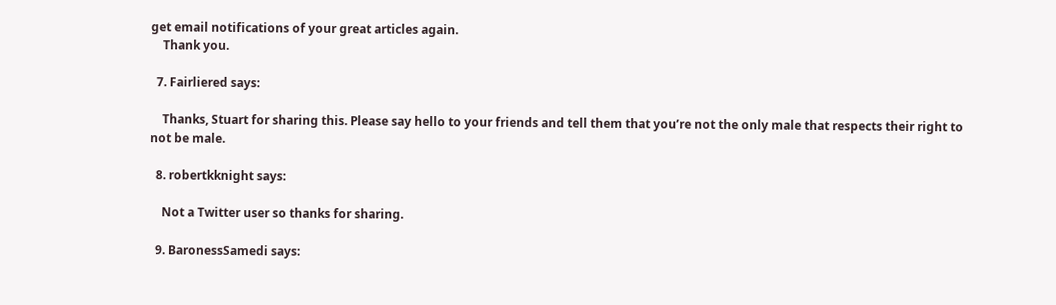get email notifications of your great articles again.
    Thank you.

  7. Fairliered says:

    Thanks, Stuart for sharing this. Please say hello to your friends and tell them that you’re not the only male that respects their right to not be male.

  8. robertkknight says:

    Not a Twitter user so thanks for sharing.

  9. BaronessSamedi says: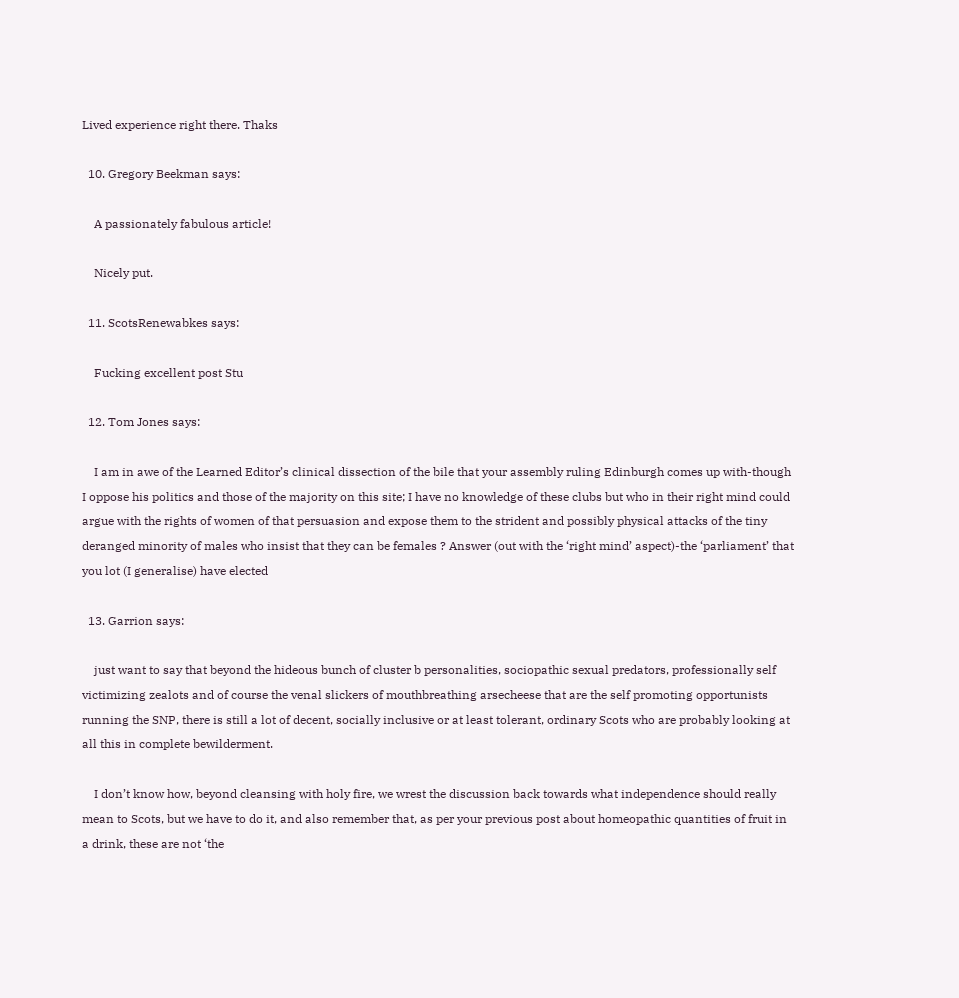Lived experience right there. Thaks

  10. Gregory Beekman says:

    A passionately fabulous article!

    Nicely put.

  11. ScotsRenewabkes says:

    Fucking excellent post Stu

  12. Tom Jones says:

    I am in awe of the Learned Editor’s clinical dissection of the bile that your assembly ruling Edinburgh comes up with-though I oppose his politics and those of the majority on this site; I have no knowledge of these clubs but who in their right mind could argue with the rights of women of that persuasion and expose them to the strident and possibly physical attacks of the tiny deranged minority of males who insist that they can be females ? Answer (out with the ‘right mind’ aspect)-the ‘parliament’ that you lot (I generalise) have elected

  13. Garrion says:

    just want to say that beyond the hideous bunch of cluster b personalities, sociopathic sexual predators, professionally self victimizing zealots and of course the venal slickers of mouthbreathing arsecheese that are the self promoting opportunists running the SNP, there is still a lot of decent, socially inclusive or at least tolerant, ordinary Scots who are probably looking at all this in complete bewilderment.

    I don’t know how, beyond cleansing with holy fire, we wrest the discussion back towards what independence should really mean to Scots, but we have to do it, and also remember that, as per your previous post about homeopathic quantities of fruit in a drink, these are not ‘the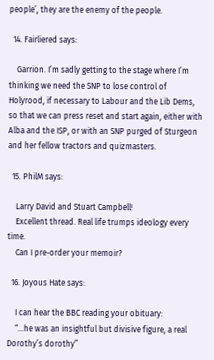people’, they are the enemy of the people.

  14. Fairliered says:

    Garrion. I’m sadly getting to the stage where I’m thinking we need the SNP to lose control of Holyrood, if necessary to Labour and the Lib Dems, so that we can press reset and start again, either with Alba and the ISP, or with an SNP purged of Sturgeon and her fellow tractors and quizmasters.

  15. PhilM says:

    Larry David and Stuart Campbell!
    Excellent thread. Real life trumps ideology every time.
    Can I pre-order your memoir?

  16. Joyous Hate says:

    I can hear the BBC reading your obituary:
    “…he was an insightful but divisive figure, a real Dorothy’s dorothy”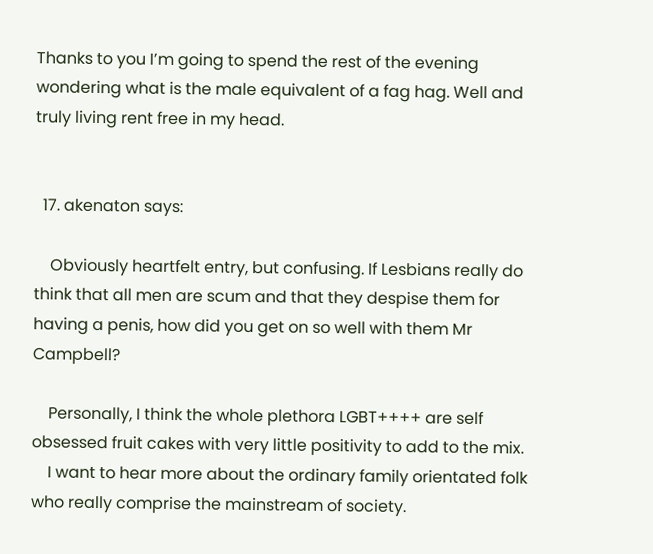Thanks to you I’m going to spend the rest of the evening wondering what is the male equivalent of a fag hag. Well and truly living rent free in my head.


  17. akenaton says:

    Obviously heartfelt entry, but confusing. If Lesbians really do think that all men are scum and that they despise them for having a penis, how did you get on so well with them Mr Campbell?

    Personally, I think the whole plethora LGBT++++ are self obsessed fruit cakes with very little positivity to add to the mix.
    I want to hear more about the ordinary family orientated folk who really comprise the mainstream of society.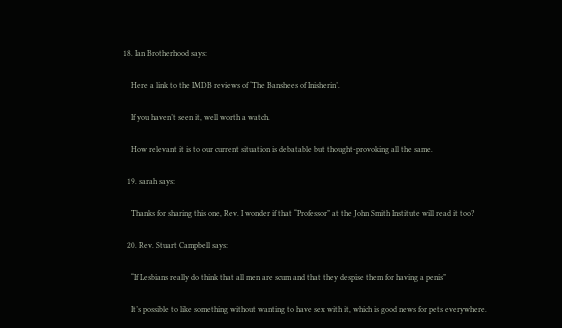18. Ian Brotherhood says:

    Here a link to the IMDB reviews of ‘The Banshees of Inisherin’.

    If you haven’t seen it, well worth a watch.

    How relevant it is to our current situation is debatable but thought-provoking all the same.

  19. sarah says:

    Thanks for sharing this one, Rev. I wonder if that “Professor” at the John Smith Institute will read it too?

  20. Rev. Stuart Campbell says:

    “If Lesbians really do think that all men are scum and that they despise them for having a penis”

    It’s possible to like something without wanting to have sex with it, which is good news for pets everywhere.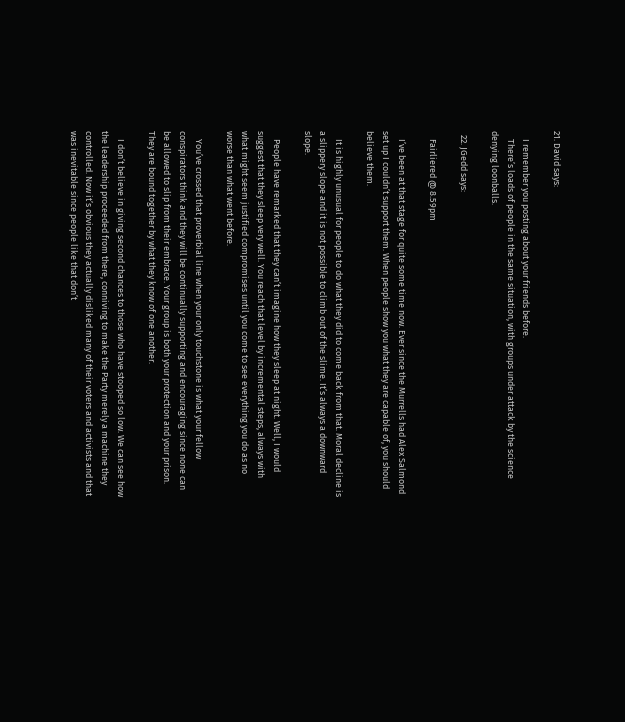21. David says:

    I remember you posting about your friends before.
    There’s loads of people in the same situation, with groups under attack by the science denying loonballs.

  22. JGedd says:

    Fairliered @ 8.59pm

    I’ve been at that stage for quite some time now. Ever since the Murrells had Alex Salmond set up I couldn’t support them. When people show you what they are capable of, you should believe them.

    It is highly unusual for people to do what they did to come back from that. Moral decline is a slippery slope and it is not possible to climb out of the slime. It’s always a downward slope.

    People have remarked that they can’t imagine how they sleep at night. Well, I would suggest that they sleep very well. You reach that level by incremental steps, always with what might seem justified compromises until you come to see everything you do as no worse than what went before.

    You’ve crossed that proverbial line when your only touchstone is what your fellow conspirators think and they will be continually supporting and encouraging since none can be allowed to slip from their embrace. Your group is both your protection and your prison. They are bound together by what they know of one another.

    I don’t believe in giving second chances to those who have stooped so low. We can see how the leadership proceeded from there, conniving to make the Party merely a machine they controlled. Now it’s obvious they actually disliked many of their voters and activists and that was inevitable since people like that don’t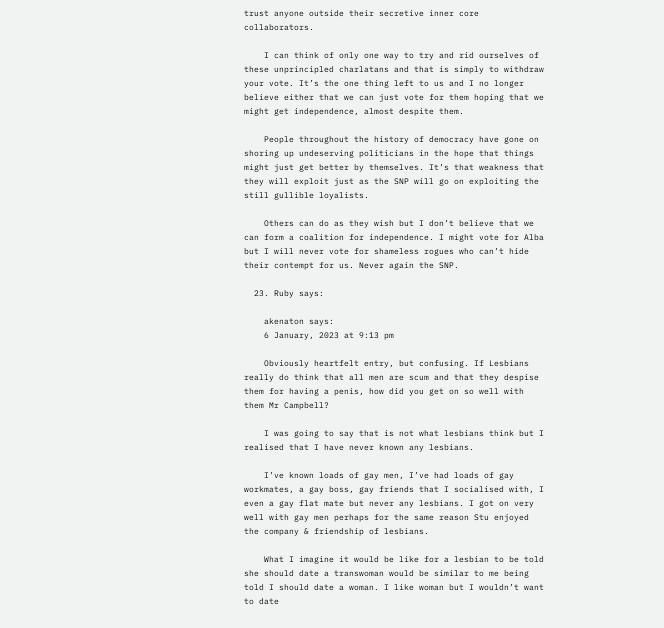trust anyone outside their secretive inner core collaborators.

    I can think of only one way to try and rid ourselves of these unprincipled charlatans and that is simply to withdraw your vote. It’s the one thing left to us and I no longer believe either that we can just vote for them hoping that we might get independence, almost despite them.

    People throughout the history of democracy have gone on shoring up undeserving politicians in the hope that things might just get better by themselves. It’s that weakness that they will exploit just as the SNP will go on exploiting the still gullible loyalists.

    Others can do as they wish but I don’t believe that we can form a coalition for independence. I might vote for Alba but I will never vote for shameless rogues who can’t hide their contempt for us. Never again the SNP.

  23. Ruby says:

    akenaton says:
    6 January, 2023 at 9:13 pm

    Obviously heartfelt entry, but confusing. If Lesbians really do think that all men are scum and that they despise them for having a penis, how did you get on so well with them Mr Campbell?

    I was going to say that is not what lesbians think but I realised that I have never known any lesbians.

    I’ve known loads of gay men, I’ve had loads of gay workmates, a gay boss, gay friends that I socialised with, I even a gay flat mate but never any lesbians. I got on very well with gay men perhaps for the same reason Stu enjoyed the company & friendship of lesbians.

    What I imagine it would be like for a lesbian to be told she should date a transwoman would be similar to me being told I should date a woman. I like woman but I wouldn’t want to date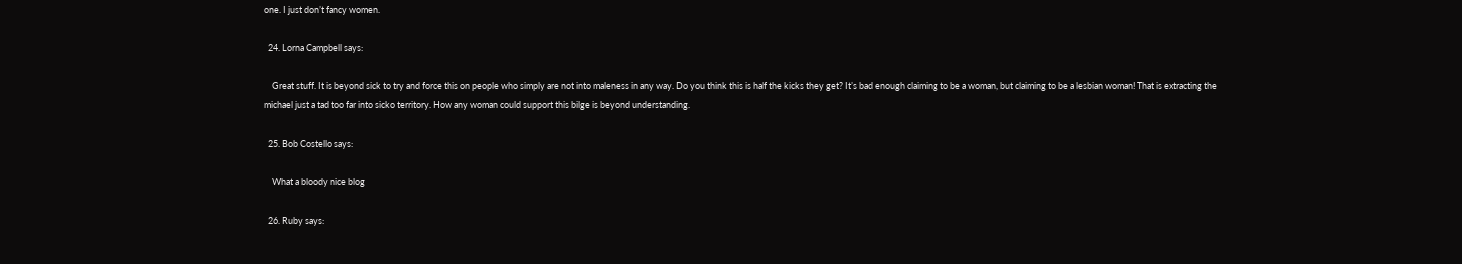one. I just don’t fancy women.

  24. Lorna Campbell says:

    Great stuff. It is beyond sick to try and force this on people who simply are not into maleness in any way. Do you think this is half the kicks they get? It’s bad enough claiming to be a woman, but claiming to be a lesbian woman! That is extracting the michael just a tad too far into sicko territory. How any woman could support this bilge is beyond understanding.

  25. Bob Costello says:

    What a bloody nice blog

  26. Ruby says: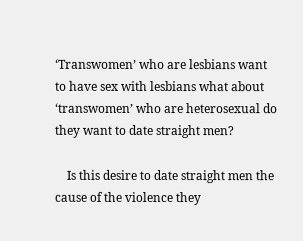‘Transwomen’ who are lesbians want to have sex with lesbians what about ‘transwomen’ who are heterosexual do they want to date straight men?

    Is this desire to date straight men the cause of the violence they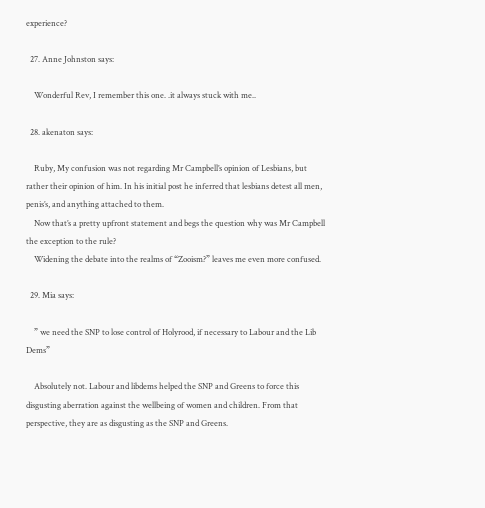experience?

  27. Anne Johnston says:

    Wonderful Rev, I remember this one. .it always stuck with me..

  28. akenaton says:

    Ruby, My confusion was not regarding Mr Campbell’s opinion of Lesbians, but rather their opinion of him. In his initial post he inferred that lesbians detest all men, penis’s, and anything attached to them.
    Now that’s a pretty upfront statement and begs the question why was Mr Campbell the exception to the rule?
    Widening the debate into the realms of “Zooism?” leaves me even more confused.

  29. Mia says:

    ” we need the SNP to lose control of Holyrood, if necessary to Labour and the Lib Dems”

    Absolutely not. Labour and libdems helped the SNP and Greens to force this disgusting aberration against the wellbeing of women and children. From that perspective, they are as disgusting as the SNP and Greens.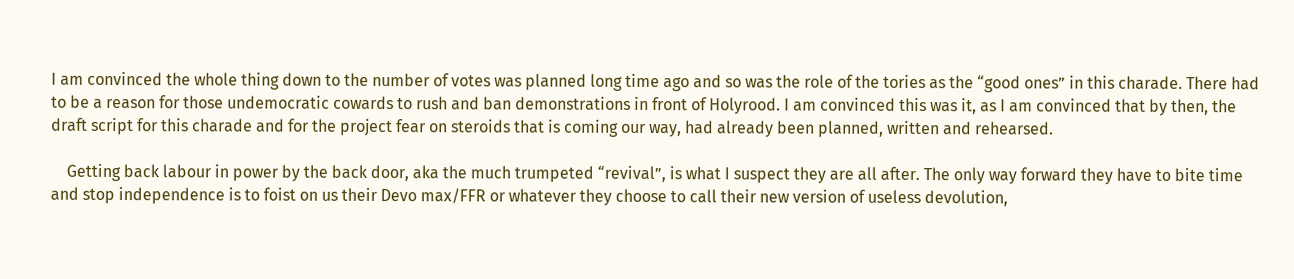I am convinced the whole thing down to the number of votes was planned long time ago and so was the role of the tories as the “good ones” in this charade. There had to be a reason for those undemocratic cowards to rush and ban demonstrations in front of Holyrood. I am convinced this was it, as I am convinced that by then, the draft script for this charade and for the project fear on steroids that is coming our way, had already been planned, written and rehearsed.

    Getting back labour in power by the back door, aka the much trumpeted “revival”, is what I suspect they are all after. The only way forward they have to bite time and stop independence is to foist on us their Devo max/FFR or whatever they choose to call their new version of useless devolution,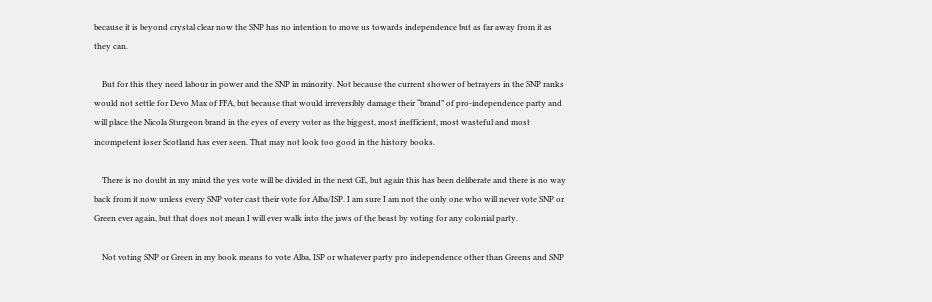because it is beyond crystal clear now the SNP has no intention to move us towards independence but as far away from it as they can.

    But for this they need labour in power and the SNP in minority. Not because the current shower of betrayers in the SNP ranks would not settle for Devo Max of FFA, but because that would irreversibly damage their “brand” of pro-independence party and will place the Nicola Sturgeon brand in the eyes of every voter as the biggest, most inefficient, most wasteful and most incompetent loser Scotland has ever seen. That may not look too good in the history books.

    There is no doubt in my mind the yes vote will be divided in the next GE, but again this has been deliberate and there is no way back from it now unless every SNP voter cast their vote for Alba/ISP. I am sure I am not the only one who will never vote SNP or Green ever again, but that does not mean I will ever walk into the jaws of the beast by voting for any colonial party.

    Not voting SNP or Green in my book means to vote Alba, ISP or whatever party pro independence other than Greens and SNP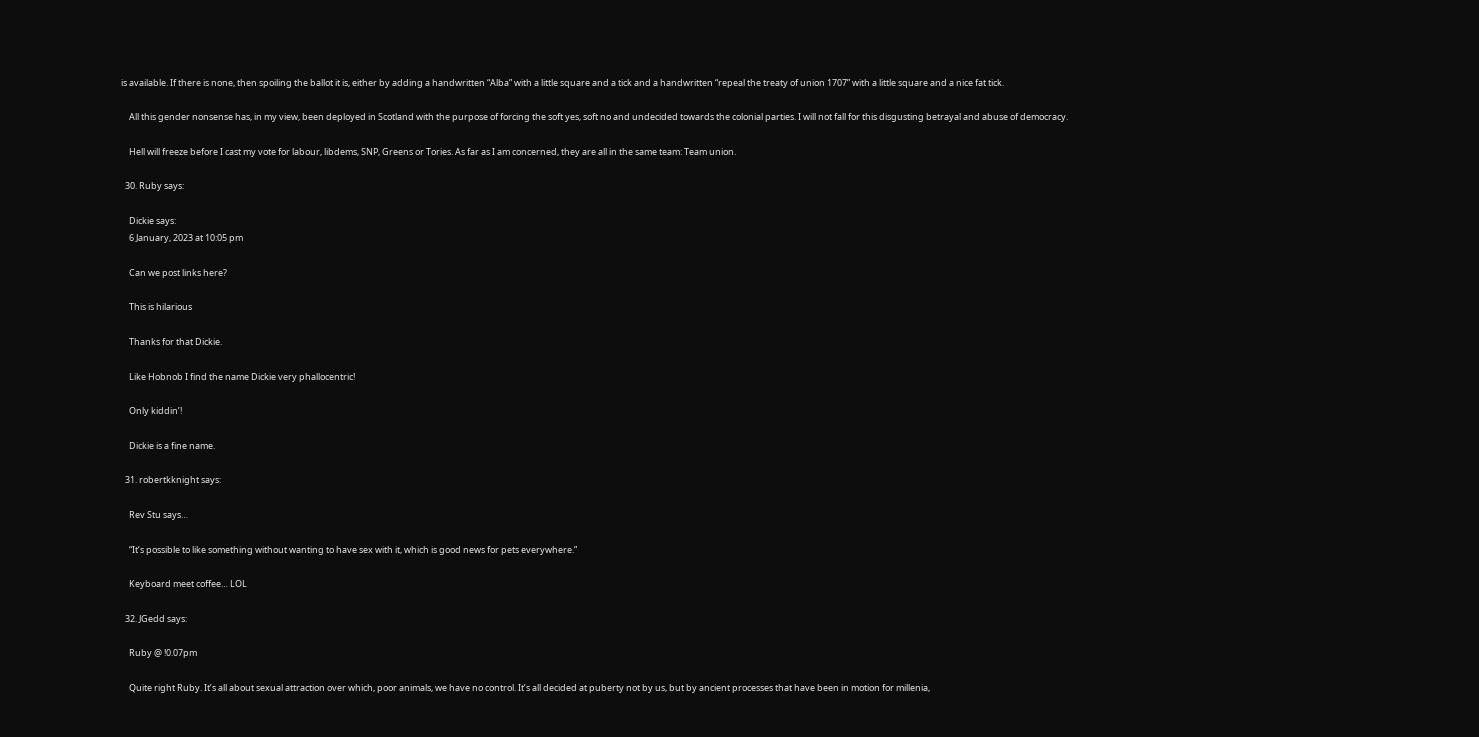is available. If there is none, then spoiling the ballot it is, either by adding a handwritten “Alba” with a little square and a tick and a handwritten “repeal the treaty of union 1707” with a little square and a nice fat tick.

    All this gender nonsense has, in my view, been deployed in Scotland with the purpose of forcing the soft yes, soft no and undecided towards the colonial parties. I will not fall for this disgusting betrayal and abuse of democracy.

    Hell will freeze before I cast my vote for labour, libdems, SNP, Greens or Tories. As far as I am concerned, they are all in the same team: Team union.

  30. Ruby says:

    Dickie says:
    6 January, 2023 at 10:05 pm

    Can we post links here?

    This is hilarious

    Thanks for that Dickie.

    Like Hobnob I find the name Dickie very phallocentric!

    Only kiddin’!

    Dickie is a fine name.

  31. robertkknight says:

    Rev Stu says…

    “It’s possible to like something without wanting to have sex with it, which is good news for pets everywhere.”

    Keyboard meet coffee… LOL

  32. JGedd says:

    Ruby @ !0.07pm

    Quite right Ruby. It’s all about sexual attraction over which, poor animals, we have no control. It’s all decided at puberty not by us, but by ancient processes that have been in motion for millenia,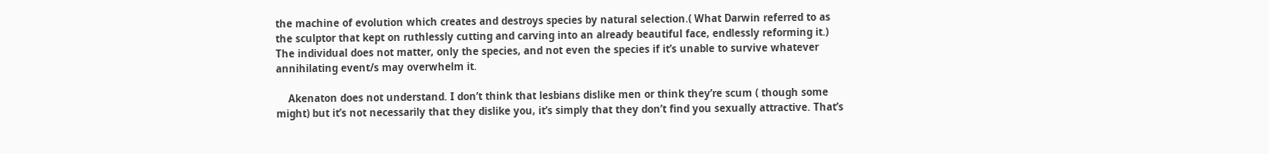the machine of evolution which creates and destroys species by natural selection.( What Darwin referred to as the sculptor that kept on ruthlessly cutting and carving into an already beautiful face, endlessly reforming it.) The individual does not matter, only the species, and not even the species if it’s unable to survive whatever annihilating event/s may overwhelm it.

    Akenaton does not understand. I don’t think that lesbians dislike men or think they’re scum ( though some might) but it’s not necessarily that they dislike you, it’s simply that they don’t find you sexually attractive. That’s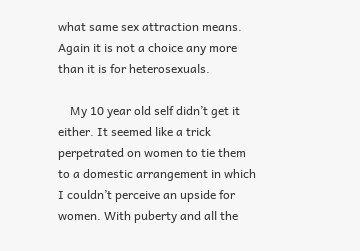what same sex attraction means. Again it is not a choice any more than it is for heterosexuals.

    My 10 year old self didn’t get it either. It seemed like a trick perpetrated on women to tie them to a domestic arrangement in which I couldn’t perceive an upside for women. With puberty and all the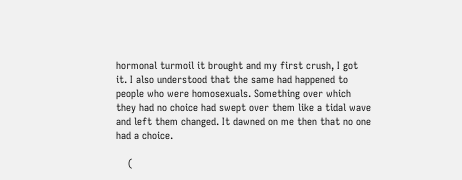hormonal turmoil it brought and my first crush, I got it. I also understood that the same had happened to people who were homosexuals. Something over which they had no choice had swept over them like a tidal wave and left them changed. It dawned on me then that no one had a choice.

    (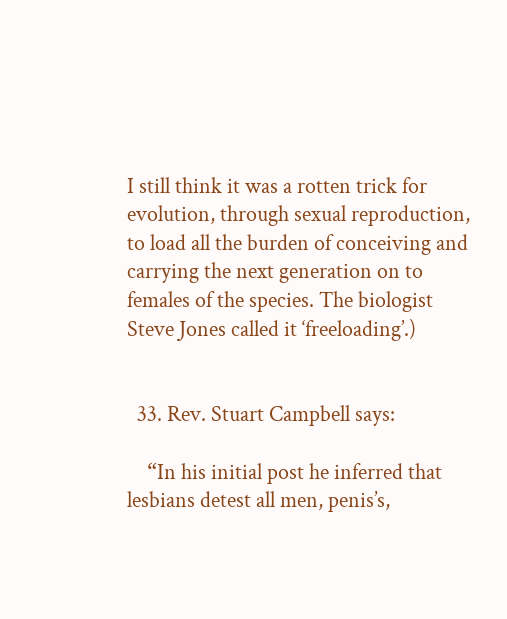I still think it was a rotten trick for evolution, through sexual reproduction, to load all the burden of conceiving and carrying the next generation on to females of the species. The biologist Steve Jones called it ‘freeloading’.)


  33. Rev. Stuart Campbell says:

    “In his initial post he inferred that lesbians detest all men, penis’s,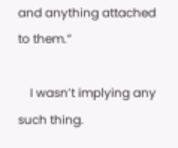and anything attached to them.”

    I wasn’t implying any such thing.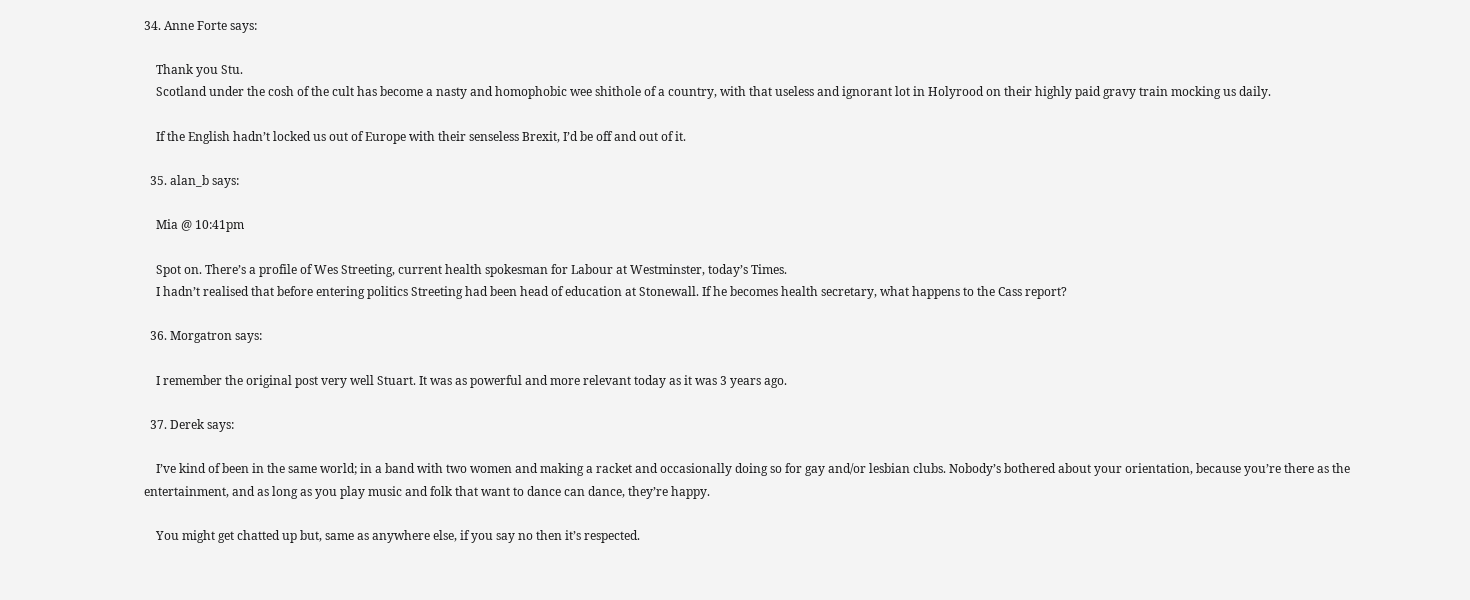34. Anne Forte says:

    Thank you Stu.
    Scotland under the cosh of the cult has become a nasty and homophobic wee shithole of a country, with that useless and ignorant lot in Holyrood on their highly paid gravy train mocking us daily.

    If the English hadn’t locked us out of Europe with their senseless Brexit, I’d be off and out of it.

  35. alan_b says:

    Mia @ 10:41pm

    Spot on. There’s a profile of Wes Streeting, current health spokesman for Labour at Westminster, today’s Times.
    I hadn’t realised that before entering politics Streeting had been head of education at Stonewall. If he becomes health secretary, what happens to the Cass report?

  36. Morgatron says:

    I remember the original post very well Stuart. It was as powerful and more relevant today as it was 3 years ago.

  37. Derek says:

    I’ve kind of been in the same world; in a band with two women and making a racket and occasionally doing so for gay and/or lesbian clubs. Nobody’s bothered about your orientation, because you’re there as the entertainment, and as long as you play music and folk that want to dance can dance, they’re happy.

    You might get chatted up but, same as anywhere else, if you say no then it’s respected.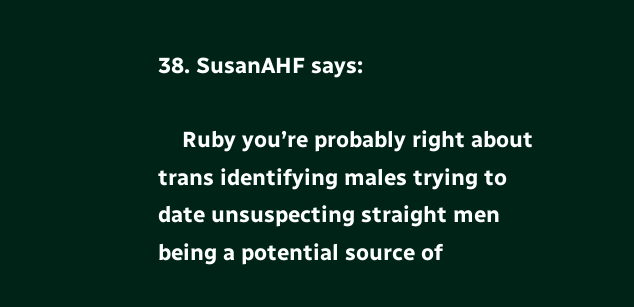38. SusanAHF says:

    Ruby you’re probably right about trans identifying males trying to date unsuspecting straight men being a potential source of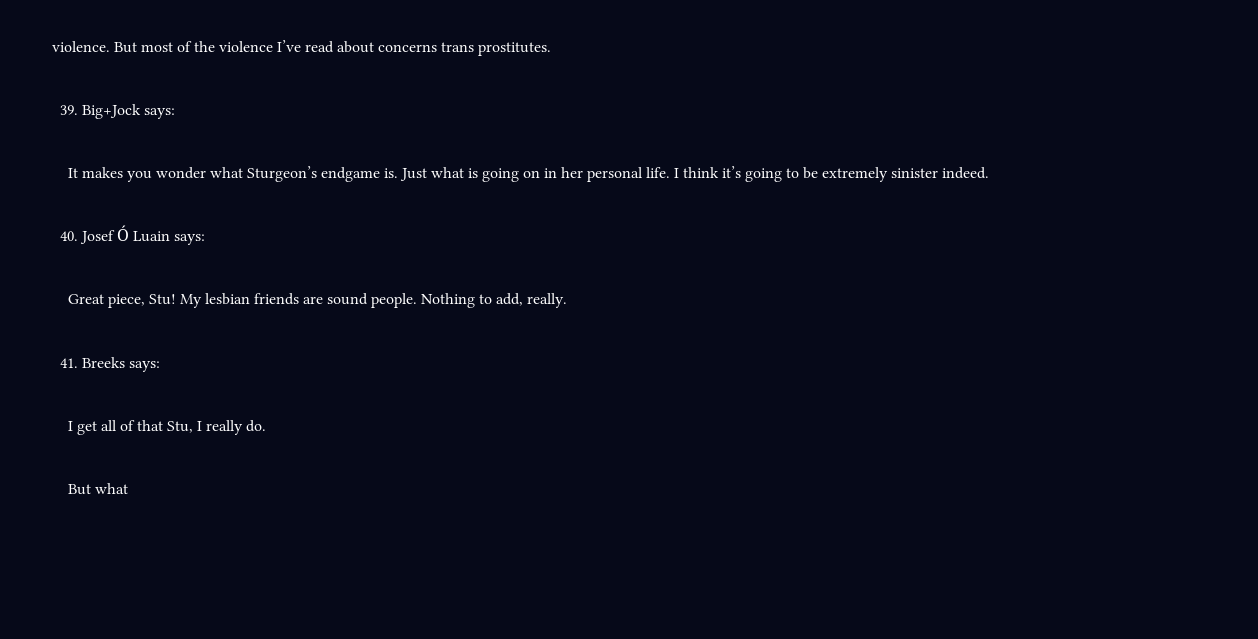violence. But most of the violence I’ve read about concerns trans prostitutes.

  39. Big+Jock says:

    It makes you wonder what Sturgeon’s endgame is. Just what is going on in her personal life. I think it’s going to be extremely sinister indeed.

  40. Josef Ó Luain says:

    Great piece, Stu! My lesbian friends are sound people. Nothing to add, really.

  41. Breeks says:

    I get all of that Stu, I really do.

    But what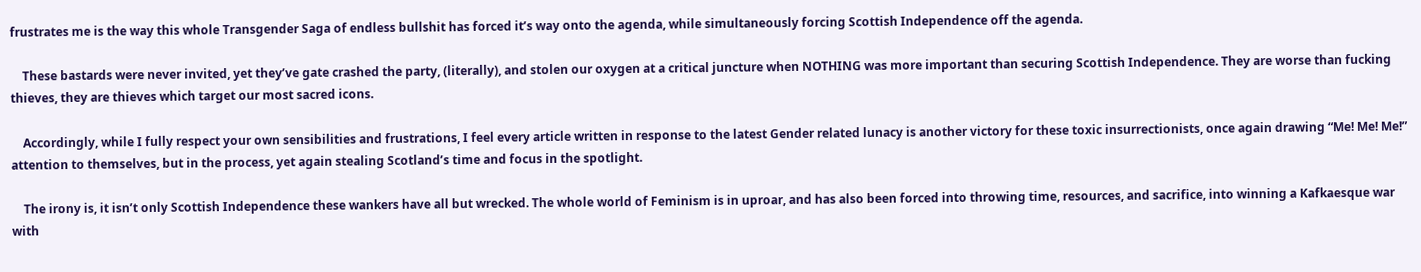frustrates me is the way this whole Transgender Saga of endless bullshit has forced it’s way onto the agenda, while simultaneously forcing Scottish Independence off the agenda.

    These bastards were never invited, yet they’ve gate crashed the party, (literally), and stolen our oxygen at a critical juncture when NOTHING was more important than securing Scottish Independence. They are worse than fucking thieves, they are thieves which target our most sacred icons.

    Accordingly, while I fully respect your own sensibilities and frustrations, I feel every article written in response to the latest Gender related lunacy is another victory for these toxic insurrectionists, once again drawing “Me! Me! Me!” attention to themselves, but in the process, yet again stealing Scotland’s time and focus in the spotlight.

    The irony is, it isn’t only Scottish Independence these wankers have all but wrecked. The whole world of Feminism is in uproar, and has also been forced into throwing time, resources, and sacrifice, into winning a Kafkaesque war with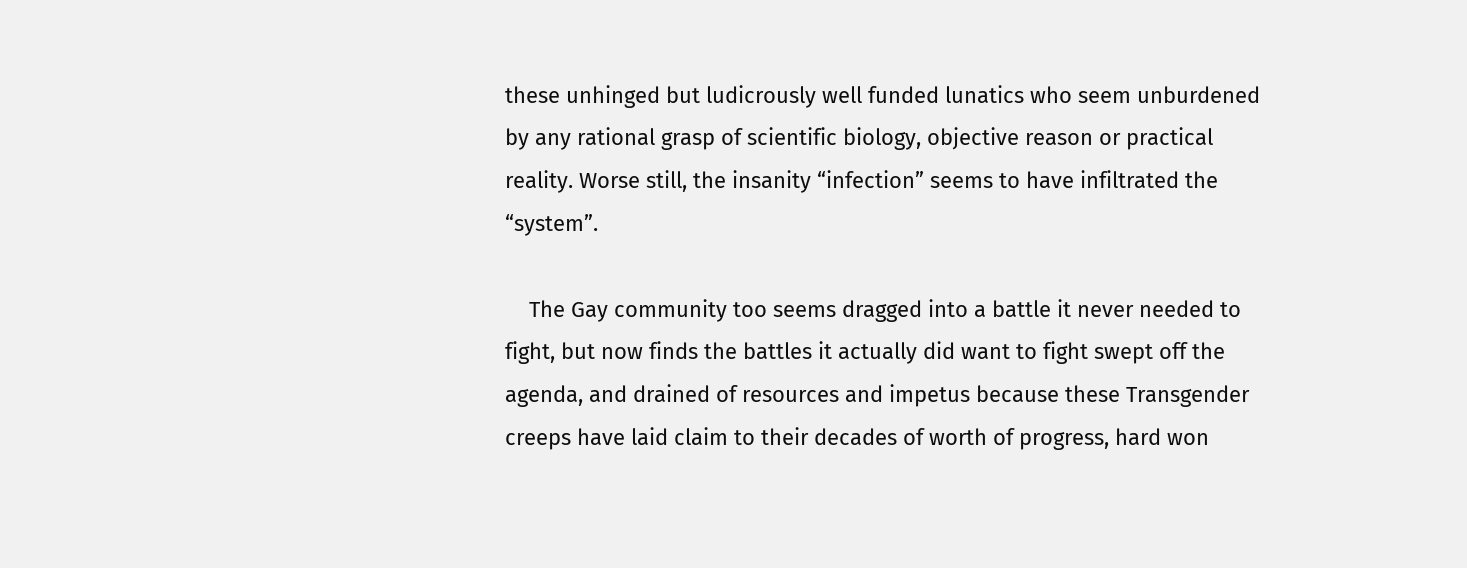these unhinged but ludicrously well funded lunatics who seem unburdened by any rational grasp of scientific biology, objective reason or practical reality. Worse still, the insanity “infection” seems to have infiltrated the “system”.

    The Gay community too seems dragged into a battle it never needed to fight, but now finds the battles it actually did want to fight swept off the agenda, and drained of resources and impetus because these Transgender creeps have laid claim to their decades of worth of progress, hard won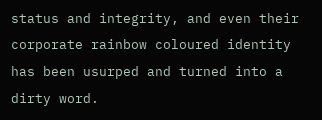status and integrity, and even their corporate rainbow coloured identity has been usurped and turned into a dirty word.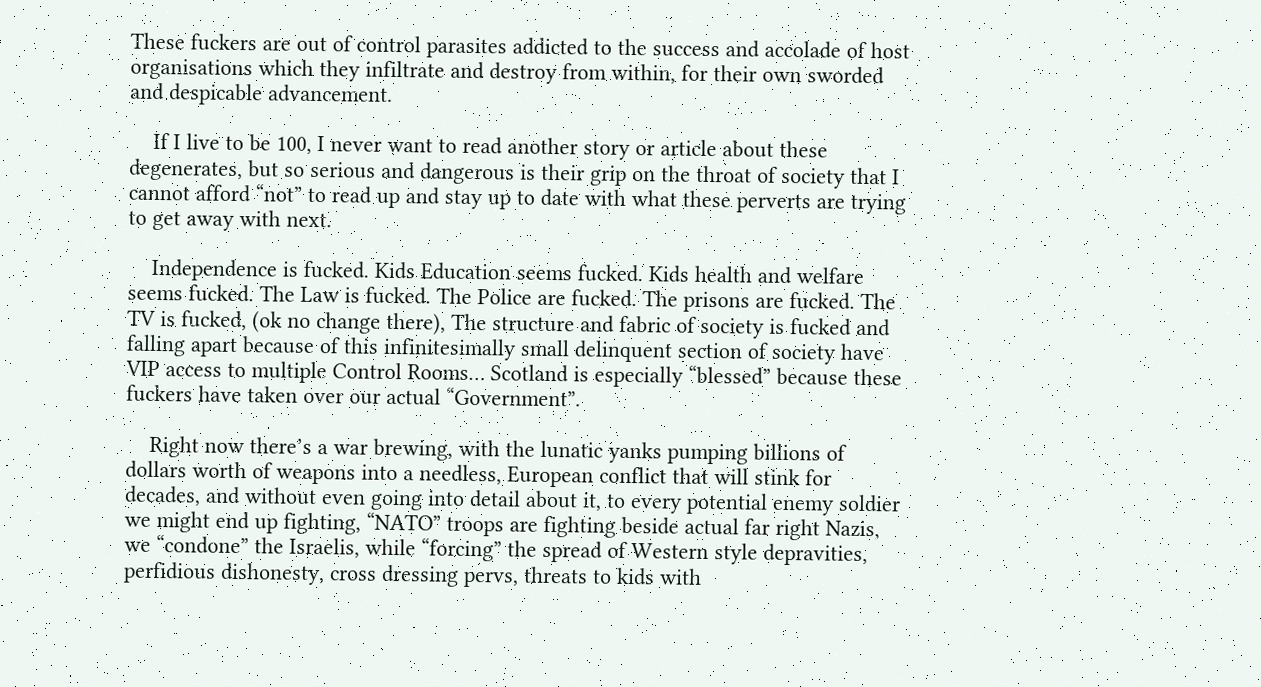These fuckers are out of control parasites addicted to the success and accolade of host organisations which they infiltrate and destroy from within, for their own sworded and despicable advancement.

    If I live to be 100, I never want to read another story or article about these degenerates, but so serious and dangerous is their grip on the throat of society that I cannot afford “not” to read up and stay up to date with what these perverts are trying to get away with next.

    Independence is fucked. Kids Education seems fucked. Kids health and welfare seems fucked. The Law is fucked. The Police are fucked. The prisons are fucked. The TV is fucked, (ok no change there), The structure and fabric of society is fucked and falling apart because of this infinitesimally small delinquent section of society have VIP access to multiple Control Rooms… Scotland is especially “blessed” because these fuckers have taken over our actual “Government”.

    Right now there’s a war brewing, with the lunatic yanks pumping billions of dollars worth of weapons into a needless, European conflict that will stink for decades, and without even going into detail about it, to every potential enemy soldier we might end up fighting, “NATO” troops are fighting beside actual far right Nazis, we “condone” the Israelis, while “forcing” the spread of Western style depravities, perfidious dishonesty, cross dressing pervs, threats to kids with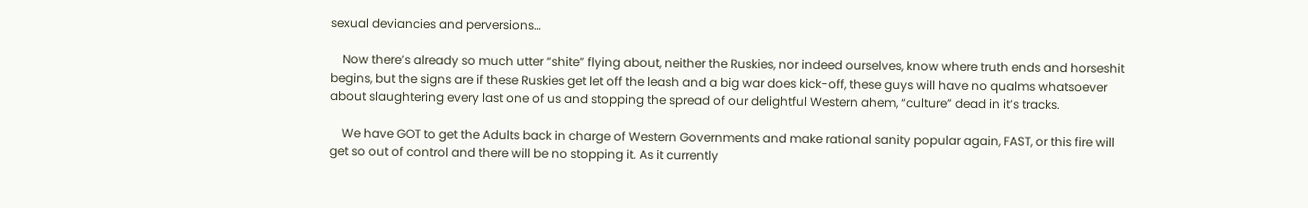sexual deviancies and perversions…

    Now there’s already so much utter “shite” flying about, neither the Ruskies, nor indeed ourselves, know where truth ends and horseshit begins, but the signs are if these Ruskies get let off the leash and a big war does kick-off, these guys will have no qualms whatsoever about slaughtering every last one of us and stopping the spread of our delightful Western ahem, “culture” dead in it’s tracks.

    We have GOT to get the Adults back in charge of Western Governments and make rational sanity popular again, FAST, or this fire will get so out of control and there will be no stopping it. As it currently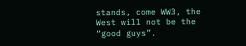stands, come WW3, the West will not be the “good guys”.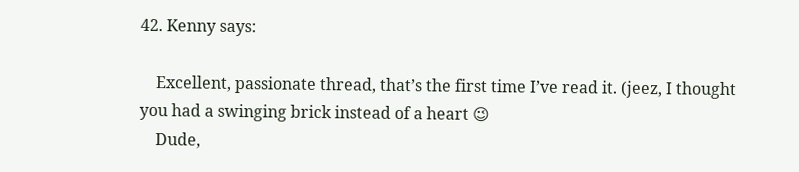42. Kenny says:

    Excellent, passionate thread, that’s the first time I’ve read it. (jeez, I thought you had a swinging brick instead of a heart 😉
    Dude,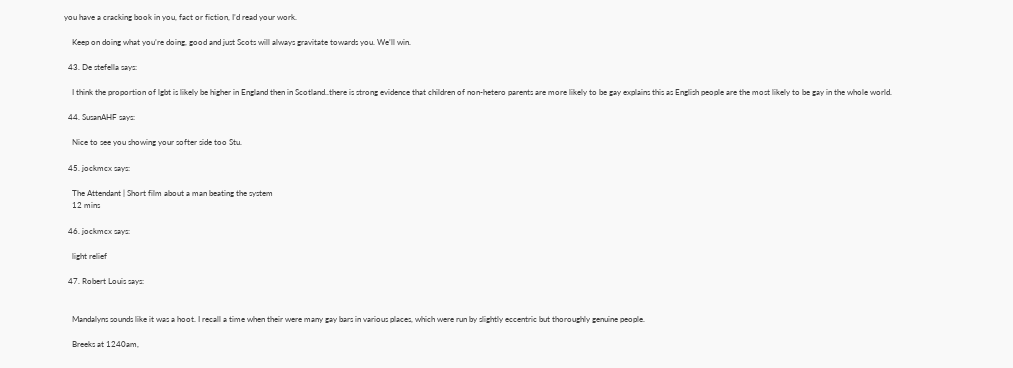you have a cracking book in you, fact or fiction, I’d read your work.

    Keep on doing what you’re doing, good and just Scots will always gravitate towards you. We’ll win.

  43. De stefella says:

    I think the proportion of lgbt is likely be higher in England then in Scotland..there is strong evidence that children of non-hetero parents are more likely to be gay explains this as English people are the most likely to be gay in the whole world.

  44. SusanAHF says:

    Nice to see you showing your softer side too Stu.

  45. jockmcx says:

    The Attendant | Short film about a man beating the system
    12 mins

  46. jockmcx says:

    light relief

  47. Robert Louis says:


    Mandalyns sounds like it was a hoot. I recall a time when their were many gay bars in various places, which were run by slightly eccentric but thoroughly genuine people.

    Breeks at 1240am,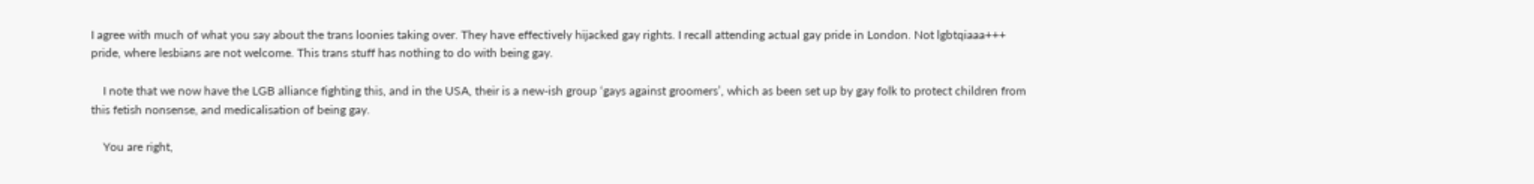I agree with much of what you say about the trans loonies taking over. They have effectively hijacked gay rights. I recall attending actual gay pride in London. Not lgbtqiaaa+++ pride, where lesbians are not welcome. This trans stuff has nothing to do with being gay.

    I note that we now have the LGB alliance fighting this, and in the USA, their is a new-ish group ‘gays against groomers’, which as been set up by gay folk to protect children from this fetish nonsense, and medicalisation of being gay.

    You are right,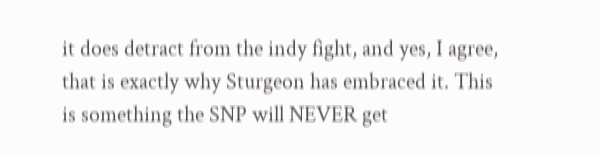it does detract from the indy fight, and yes, I agree, that is exactly why Sturgeon has embraced it. This is something the SNP will NEVER get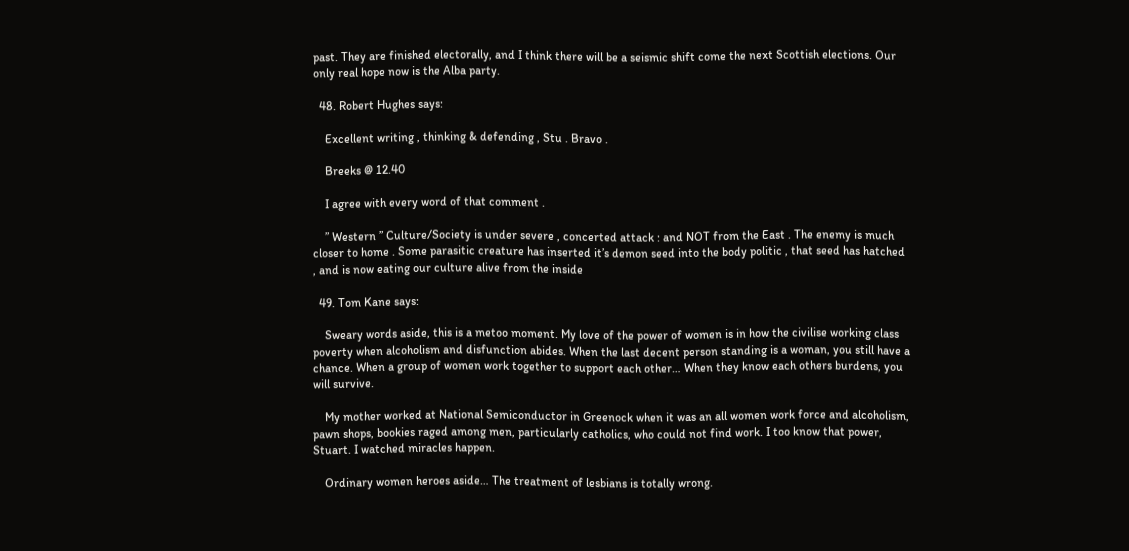past. They are finished electorally, and I think there will be a seismic shift come the next Scottish elections. Our only real hope now is the Alba party.

  48. Robert Hughes says:

    Excellent writing , thinking & defending , Stu . Bravo .

    Breeks @ 12.40

    I agree with every word of that comment .

    ” Western ” Culture/Society is under severe , concerted attack : and NOT from the East . The enemy is much closer to home . Some parasitic creature has inserted it’s demon seed into the body politic , that seed has hatched , and is now eating our culture alive from the inside

  49. Tom Kane says:

    Sweary words aside, this is a metoo moment. My love of the power of women is in how the civilise working class poverty when alcoholism and disfunction abides. When the last decent person standing is a woman, you still have a chance. When a group of women work together to support each other… When they know each others burdens, you will survive.

    My mother worked at National Semiconductor in Greenock when it was an all women work force and alcoholism, pawn shops, bookies raged among men, particularly catholics, who could not find work. I too know that power, Stuart. I watched miracles happen.

    Ordinary women heroes aside… The treatment of lesbians is totally wrong.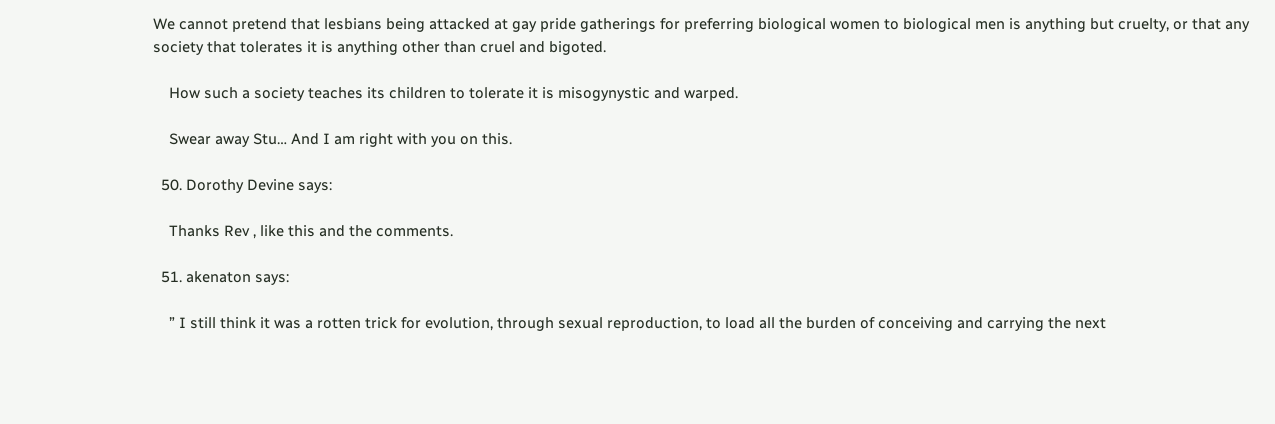We cannot pretend that lesbians being attacked at gay pride gatherings for preferring biological women to biological men is anything but cruelty, or that any society that tolerates it is anything other than cruel and bigoted.

    How such a society teaches its children to tolerate it is misogynystic and warped.

    Swear away Stu… And I am right with you on this.

  50. Dorothy Devine says:

    Thanks Rev , like this and the comments.

  51. akenaton says:

    ” I still think it was a rotten trick for evolution, through sexual reproduction, to load all the burden of conceiving and carrying the next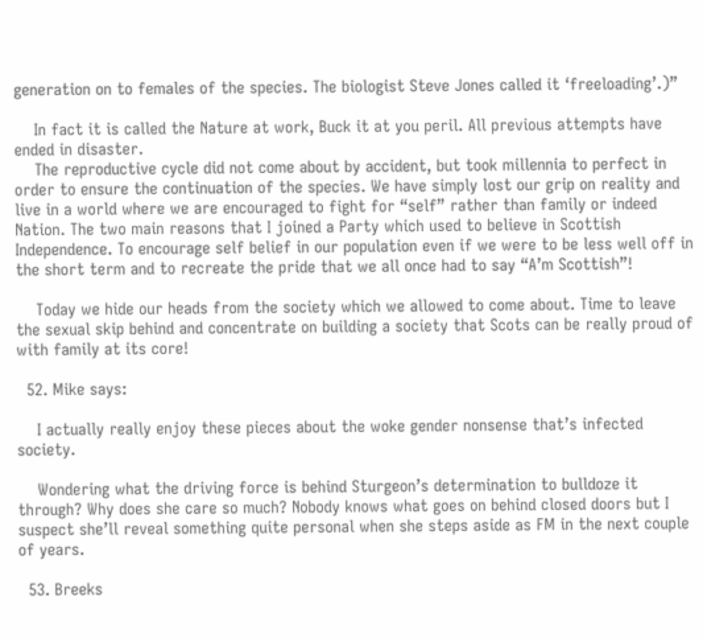generation on to females of the species. The biologist Steve Jones called it ‘freeloading’.)”

    In fact it is called the Nature at work, Buck it at you peril. All previous attempts have ended in disaster.
    The reproductive cycle did not come about by accident, but took millennia to perfect in order to ensure the continuation of the species. We have simply lost our grip on reality and live in a world where we are encouraged to fight for “self” rather than family or indeed Nation. The two main reasons that I joined a Party which used to believe in Scottish Independence. To encourage self belief in our population even if we were to be less well off in the short term and to recreate the pride that we all once had to say “A’m Scottish”!

    Today we hide our heads from the society which we allowed to come about. Time to leave the sexual skip behind and concentrate on building a society that Scots can be really proud of with family at its core!

  52. Mike says:

    I actually really enjoy these pieces about the woke gender nonsense that’s infected society.

    Wondering what the driving force is behind Sturgeon’s determination to bulldoze it through? Why does she care so much? Nobody knows what goes on behind closed doors but I suspect she’ll reveal something quite personal when she steps aside as FM in the next couple of years.

  53. Breeks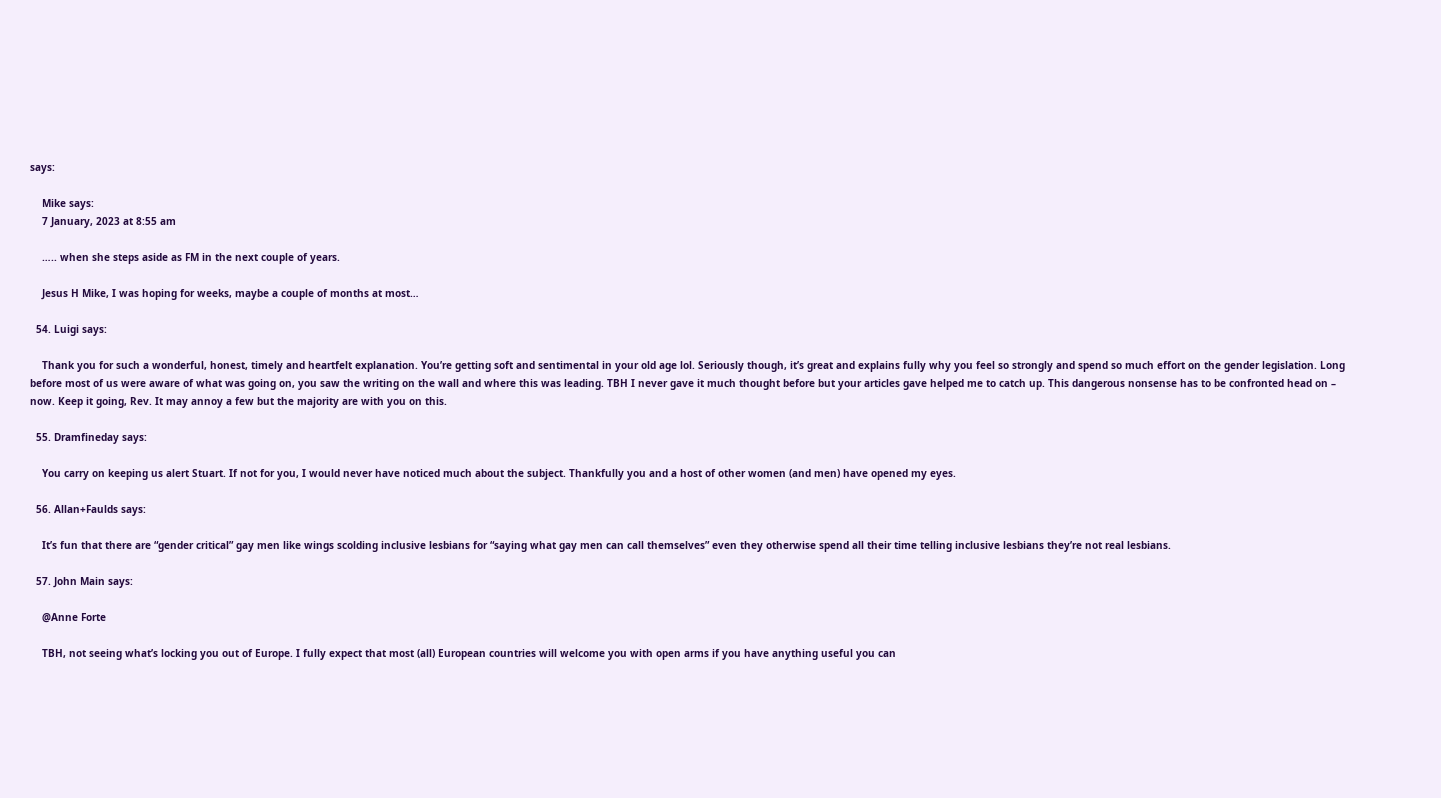says:

    Mike says:
    7 January, 2023 at 8:55 am

    ….. when she steps aside as FM in the next couple of years.

    Jesus H Mike, I was hoping for weeks, maybe a couple of months at most…

  54. Luigi says:

    Thank you for such a wonderful, honest, timely and heartfelt explanation. You’re getting soft and sentimental in your old age lol. Seriously though, it’s great and explains fully why you feel so strongly and spend so much effort on the gender legislation. Long before most of us were aware of what was going on, you saw the writing on the wall and where this was leading. TBH I never gave it much thought before but your articles gave helped me to catch up. This dangerous nonsense has to be confronted head on – now. Keep it going, Rev. It may annoy a few but the majority are with you on this.

  55. Dramfineday says:

    You carry on keeping us alert Stuart. If not for you, I would never have noticed much about the subject. Thankfully you and a host of other women (and men) have opened my eyes.

  56. Allan+Faulds says:

    It’s fun that there are “gender critical” gay men like wings scolding inclusive lesbians for “saying what gay men can call themselves” even they otherwise spend all their time telling inclusive lesbians they’re not real lesbians.

  57. John Main says:

    @Anne Forte

    TBH, not seeing what’s locking you out of Europe. I fully expect that most (all) European countries will welcome you with open arms if you have anything useful you can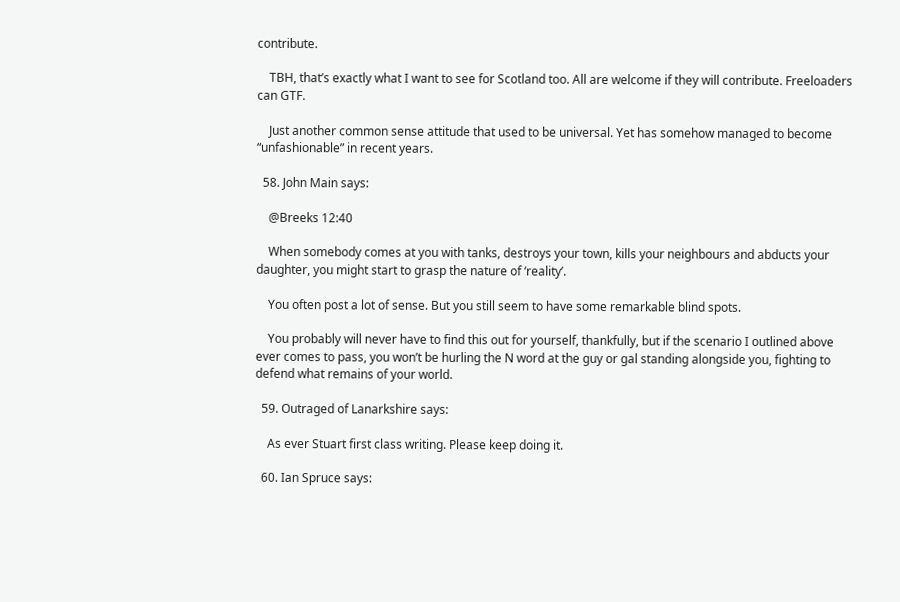contribute.

    TBH, that’s exactly what I want to see for Scotland too. All are welcome if they will contribute. Freeloaders can GTF.

    Just another common sense attitude that used to be universal. Yet has somehow managed to become “unfashionable” in recent years.

  58. John Main says:

    @Breeks 12:40

    When somebody comes at you with tanks, destroys your town, kills your neighbours and abducts your daughter, you might start to grasp the nature of ‘reality’.

    You often post a lot of sense. But you still seem to have some remarkable blind spots.

    You probably will never have to find this out for yourself, thankfully, but if the scenario I outlined above ever comes to pass, you won’t be hurling the N word at the guy or gal standing alongside you, fighting to defend what remains of your world.

  59. Outraged of Lanarkshire says:

    As ever Stuart first class writing. Please keep doing it.

  60. Ian Spruce says: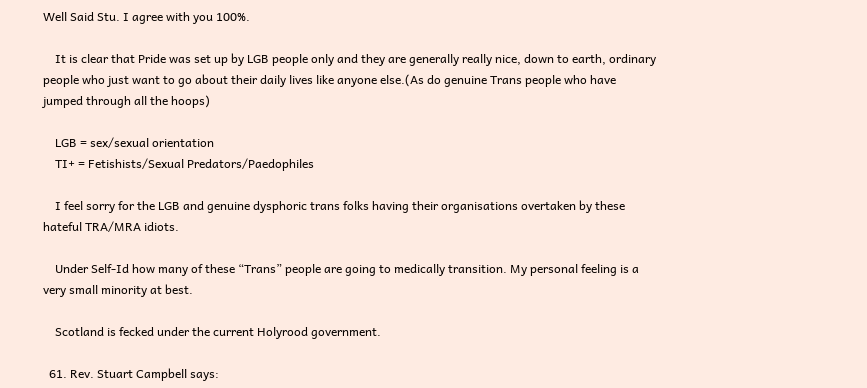Well Said Stu. I agree with you 100%.

    It is clear that Pride was set up by LGB people only and they are generally really nice, down to earth, ordinary people who just want to go about their daily lives like anyone else.(As do genuine Trans people who have jumped through all the hoops)

    LGB = sex/sexual orientation
    TI+ = Fetishists/Sexual Predators/Paedophiles

    I feel sorry for the LGB and genuine dysphoric trans folks having their organisations overtaken by these hateful TRA/MRA idiots.

    Under Self-Id how many of these “Trans” people are going to medically transition. My personal feeling is a very small minority at best.

    Scotland is fecked under the current Holyrood government.

  61. Rev. Stuart Campbell says: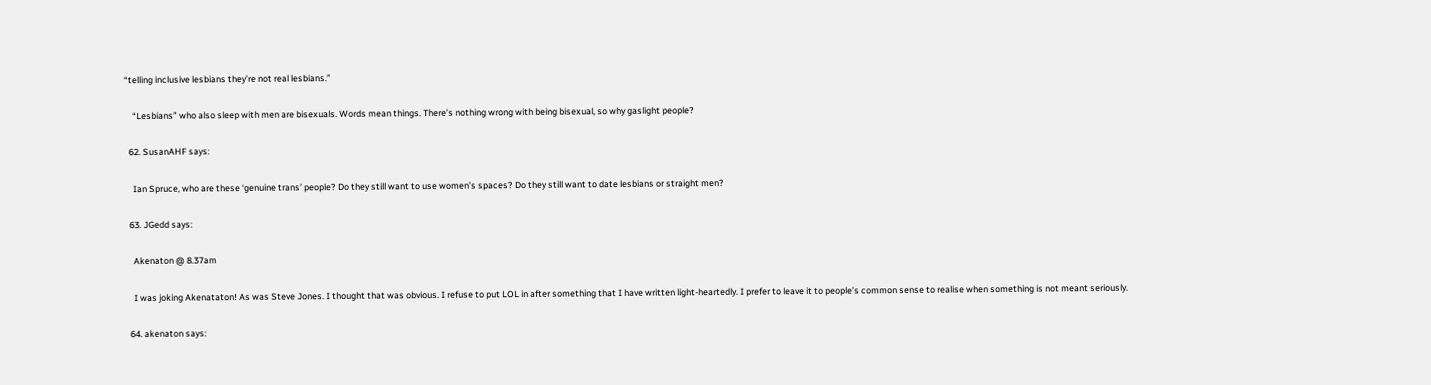“telling inclusive lesbians they’re not real lesbians.”

    “Lesbians” who also sleep with men are bisexuals. Words mean things. There’s nothing wrong with being bisexual, so why gaslight people?

  62. SusanAHF says:

    Ian Spruce, who are these ‘genuine trans’ people? Do they still want to use women’s spaces? Do they still want to date lesbians or straight men?

  63. JGedd says:

    Akenaton @ 8.37am

    I was joking Akenataton! As was Steve Jones. I thought that was obvious. I refuse to put LOL in after something that I have written light-heartedly. I prefer to leave it to people’s common sense to realise when something is not meant seriously.

  64. akenaton says: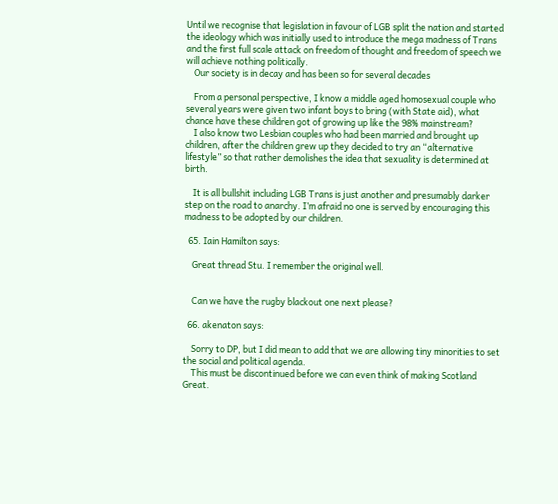Until we recognise that legislation in favour of LGB split the nation and started the ideology which was initially used to introduce the mega madness of Trans and the first full scale attack on freedom of thought and freedom of speech we will achieve nothing politically.
    Our society is in decay and has been so for several decades

    From a personal perspective, I know a middle aged homosexual couple who several years were given two infant boys to bring (with State aid), what chance have these children got of growing up like the 98% mainstream?
    I also know two Lesbian couples who had been married and brought up children, after the children grew up they decided to try an “alternative lifestyle” so that rather demolishes the idea that sexuality is determined at birth.

    It is all bullshit including LGB Trans is just another and presumably darker step on the road to anarchy. I’m afraid no one is served by encouraging this madness to be adopted by our children.

  65. Iain Hamilton says:

    Great thread Stu. I remember the original well.


    Can we have the rugby blackout one next please?

  66. akenaton says:

    Sorry to DP, but I did mean to add that we are allowing tiny minorities to set the social and political agenda.
    This must be discontinued before we can even think of making Scotland Great.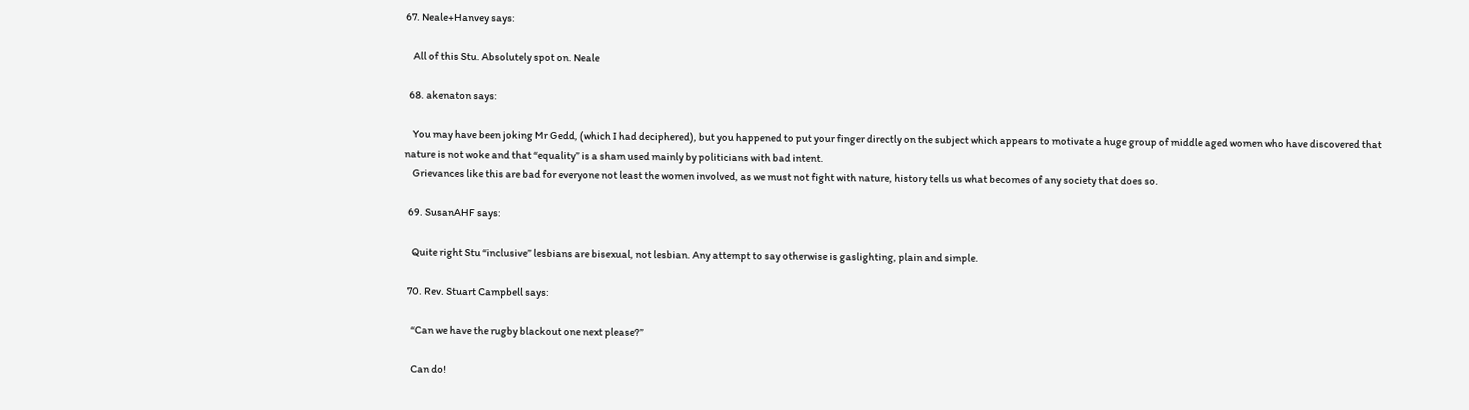67. Neale+Hanvey says:

    All of this Stu. Absolutely spot on. Neale

  68. akenaton says:

    You may have been joking Mr Gedd, (which I had deciphered), but you happened to put your finger directly on the subject which appears to motivate a huge group of middle aged women who have discovered that nature is not woke and that “equality” is a sham used mainly by politicians with bad intent.
    Grievances like this are bad for everyone not least the women involved, as we must not fight with nature, history tells us what becomes of any society that does so.

  69. SusanAHF says:

    Quite right Stu “inclusive” lesbians are bisexual, not lesbian. Any attempt to say otherwise is gaslighting, plain and simple.

  70. Rev. Stuart Campbell says:

    “Can we have the rugby blackout one next please?”

    Can do!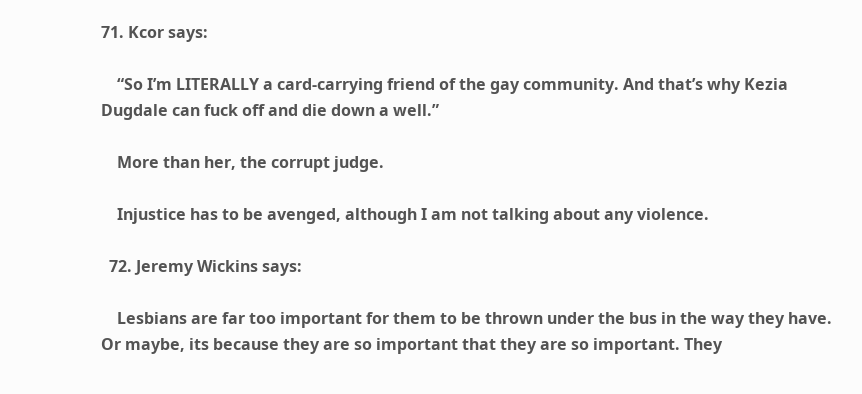71. Kcor says:

    “So I’m LITERALLY a card-carrying friend of the gay community. And that’s why Kezia Dugdale can fuck off and die down a well.”

    More than her, the corrupt judge.

    Injustice has to be avenged, although I am not talking about any violence.

  72. Jeremy Wickins says:

    Lesbians are far too important for them to be thrown under the bus in the way they have. Or maybe, its because they are so important that they are so important. They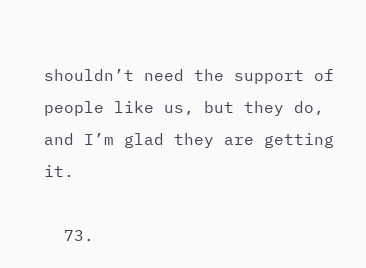shouldn’t need the support of people like us, but they do, and I’m glad they are getting it.

  73.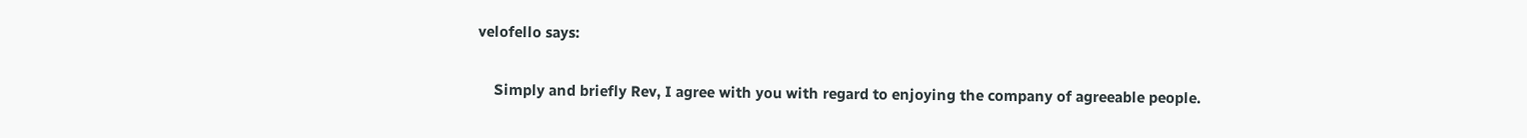velofello says:

    Simply and briefly Rev, I agree with you with regard to enjoying the company of agreeable people.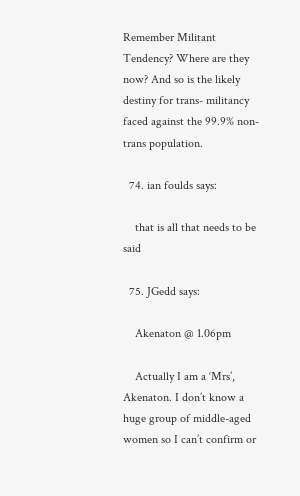Remember Militant Tendency? Where are they now? And so is the likely destiny for trans- militancy faced against the 99.9% non-trans population.

  74. ian foulds says:

    that is all that needs to be said

  75. JGedd says:

    Akenaton @ 1.06pm

    Actually I am a ‘Mrs’, Akenaton. I don’t know a huge group of middle-aged women so I can’t confirm or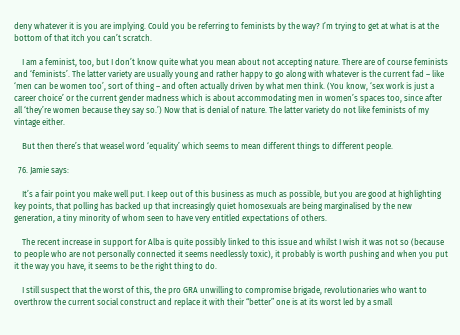deny whatever it is you are implying. Could you be referring to feminists by the way? I’m trying to get at what is at the bottom of that itch you can’t scratch.

    I am a feminist, too, but I don’t know quite what you mean about not accepting nature. There are of course feminists and ‘feminists’. The latter variety are usually young and rather happy to go along with whatever is the current fad – like ‘men can be women too’, sort of thing – and often actually driven by what men think. (You know, ‘sex work is just a career choice’ or the current gender madness which is about accommodating men in women’s spaces too, since after all ‘they’re women because they say so.’) Now that is denial of nature. The latter variety do not like feminists of my vintage either.

    But then there’s that weasel word ‘equality’ which seems to mean different things to different people.

  76. Jamie says:

    It’s a fair point you make well put. I keep out of this business as much as possible, but you are good at highlighting key points, that polling has backed up that increasingly quiet homosexuals are being marginalised by the new generation, a tiny minority of whom seen to have very entitled expectations of others.

    The recent increase in support for Alba is quite possibly linked to this issue and whilst I wish it was not so (because to people who are not personally connected it seems needlessly toxic), it probably is worth pushing and when you put it the way you have, it seems to be the right thing to do.

    I still suspect that the worst of this, the pro GRA unwilling to compromise brigade, revolutionaries who want to overthrow the current social construct and replace it with their “better” one is at its worst led by a small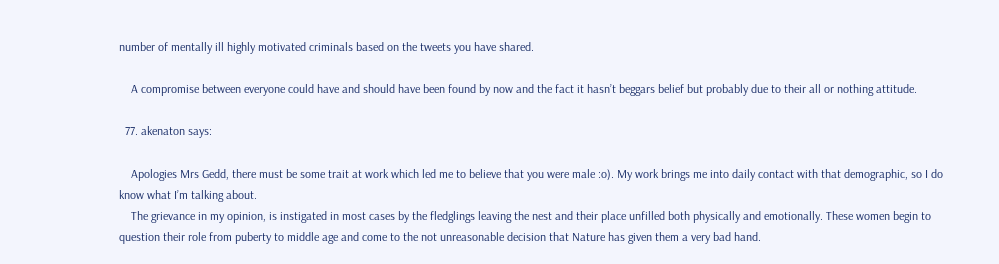number of mentally ill highly motivated criminals based on the tweets you have shared.

    A compromise between everyone could have and should have been found by now and the fact it hasn’t beggars belief but probably due to their all or nothing attitude.

  77. akenaton says:

    Apologies Mrs Gedd, there must be some trait at work which led me to believe that you were male :o). My work brings me into daily contact with that demographic, so I do know what I’m talking about.
    The grievance in my opinion, is instigated in most cases by the fledglings leaving the nest and their place unfilled both physically and emotionally. These women begin to question their role from puberty to middle age and come to the not unreasonable decision that Nature has given them a very bad hand.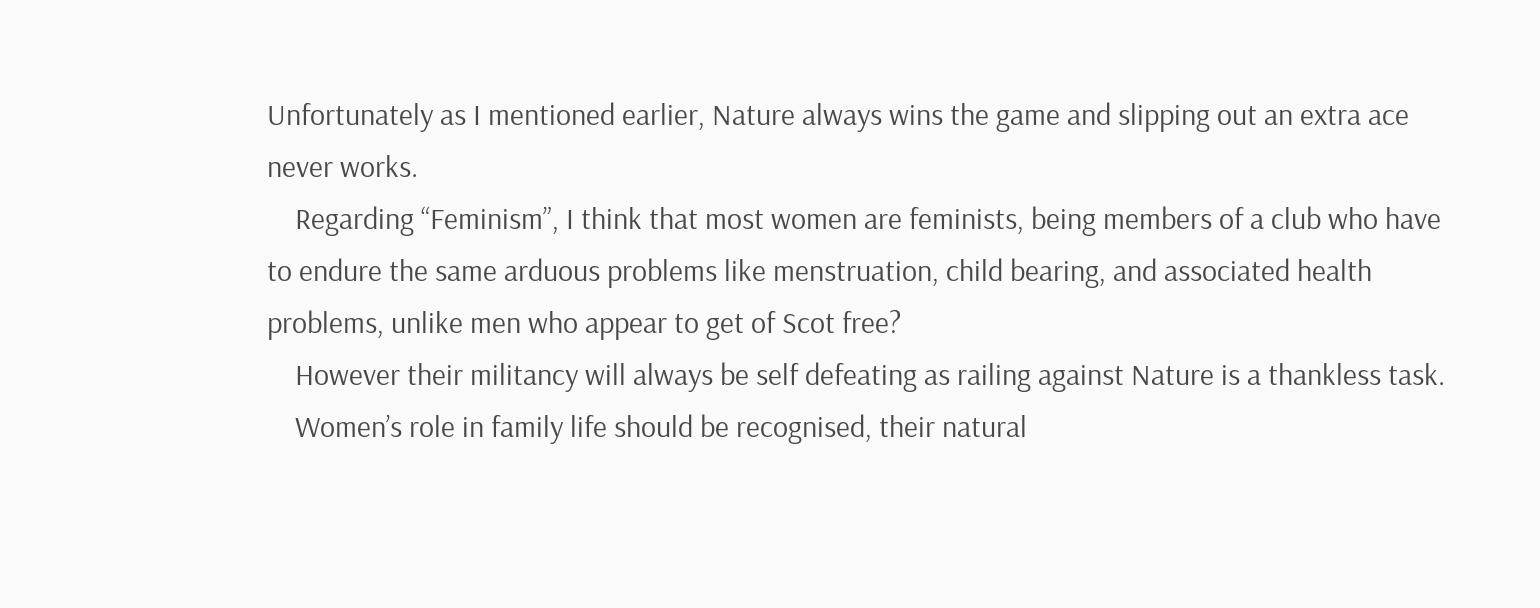Unfortunately as I mentioned earlier, Nature always wins the game and slipping out an extra ace never works.
    Regarding “Feminism”, I think that most women are feminists, being members of a club who have to endure the same arduous problems like menstruation, child bearing, and associated health problems, unlike men who appear to get of Scot free?
    However their militancy will always be self defeating as railing against Nature is a thankless task.
    Women’s role in family life should be recognised, their natural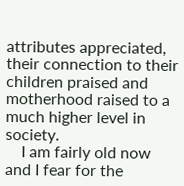attributes appreciated, their connection to their children praised and motherhood raised to a much higher level in society.
    I am fairly old now and I fear for the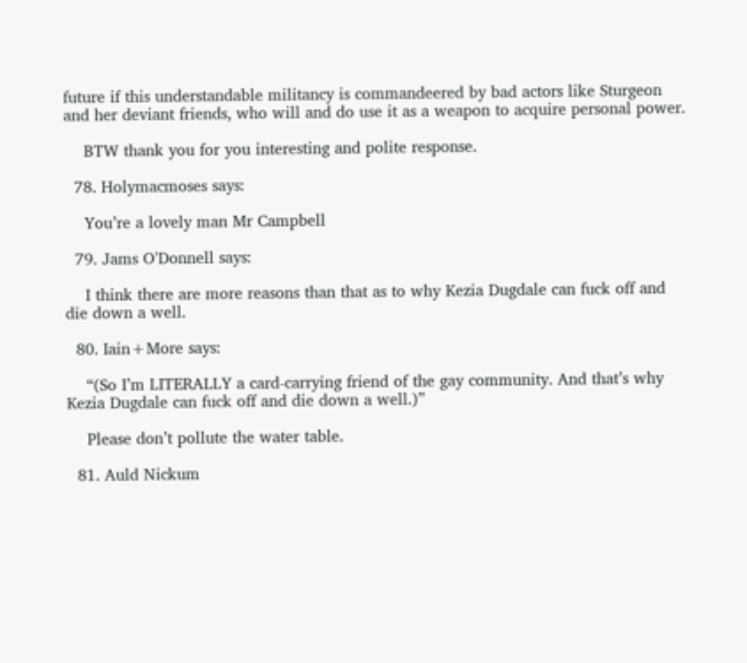future if this understandable militancy is commandeered by bad actors like Sturgeon and her deviant friends, who will and do use it as a weapon to acquire personal power.

    BTW thank you for you interesting and polite response.

  78. Holymacmoses says:

    You’re a lovely man Mr Campbell

  79. Jams O'Donnell says:

    I think there are more reasons than that as to why Kezia Dugdale can fuck off and die down a well.

  80. Iain+More says:

    “(So I’m LITERALLY a card-carrying friend of the gay community. And that’s why Kezia Dugdale can fuck off and die down a well.)”

    Please don’t pollute the water table.

  81. Auld Nickum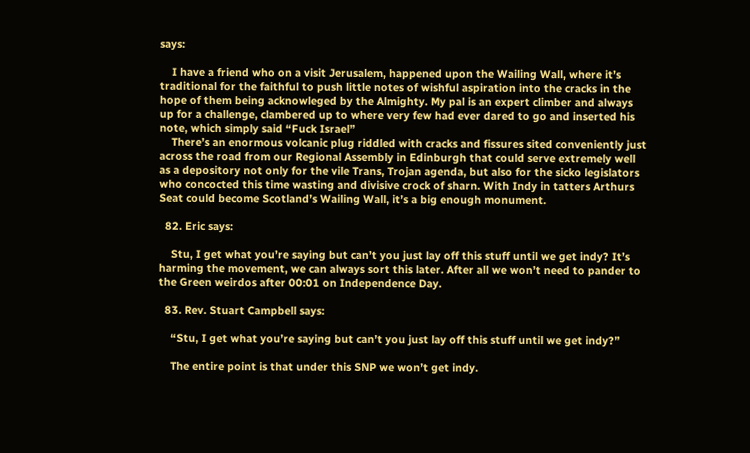says:

    I have a friend who on a visit Jerusalem, happened upon the Wailing Wall, where it’s traditional for the faithful to push little notes of wishful aspiration into the cracks in the hope of them being acknowleged by the Almighty. My pal is an expert climber and always up for a challenge, clambered up to where very few had ever dared to go and inserted his note, which simply said “Fuck Israel”
    There’s an enormous volcanic plug riddled with cracks and fissures sited conveniently just across the road from our Regional Assembly in Edinburgh that could serve extremely well as a depository not only for the vile Trans, Trojan agenda, but also for the sicko legislators who concocted this time wasting and divisive crock of sharn. With Indy in tatters Arthurs Seat could become Scotland’s Wailing Wall, it’s a big enough monument.

  82. Eric says:

    Stu, I get what you’re saying but can’t you just lay off this stuff until we get indy? It’s harming the movement, we can always sort this later. After all we won’t need to pander to the Green weirdos after 00:01 on Independence Day.

  83. Rev. Stuart Campbell says:

    “Stu, I get what you’re saying but can’t you just lay off this stuff until we get indy?”

    The entire point is that under this SNP we won’t get indy.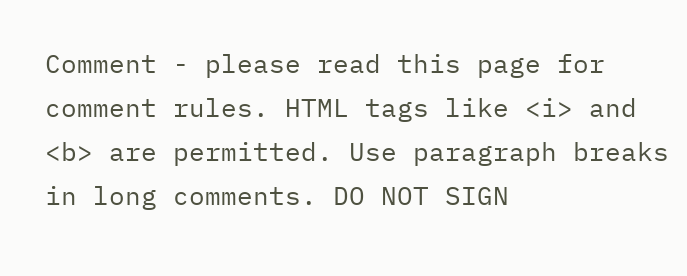Comment - please read this page for comment rules. HTML tags like <i> and <b> are permitted. Use paragraph breaks in long comments. DO NOT SIGN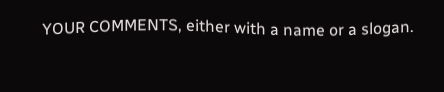YOUR COMMENTS, either with a name or a slogan.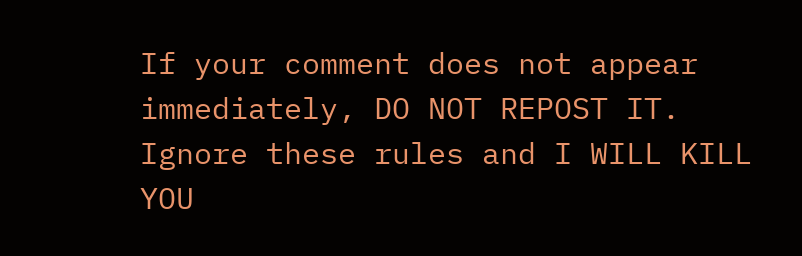If your comment does not appear immediately, DO NOT REPOST IT. Ignore these rules and I WILL KILL YOU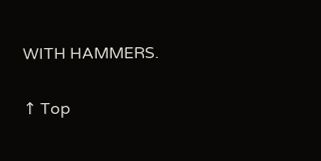WITH HAMMERS.

↑ Top